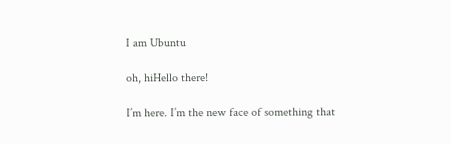I am Ubuntu

oh, hiHello there!

I’m here. I’m the new face of something that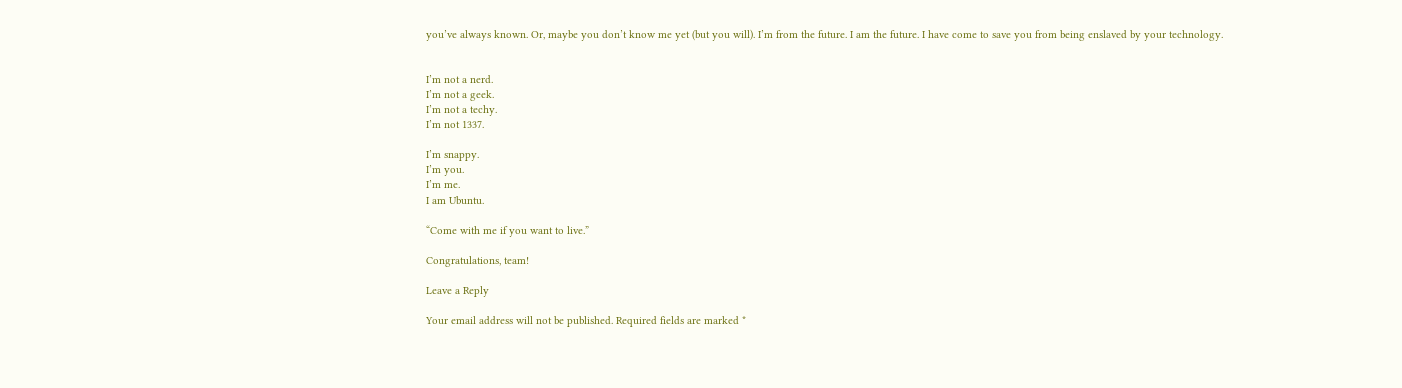you’ve always known. Or, maybe you don’t know me yet (but you will). I’m from the future. I am the future. I have come to save you from being enslaved by your technology.


I’m not a nerd.
I’m not a geek.
I’m not a techy.
I’m not 1337.

I’m snappy.
I’m you.
I’m me.
I am Ubuntu.

“Come with me if you want to live.”

Congratulations, team!

Leave a Reply

Your email address will not be published. Required fields are marked *